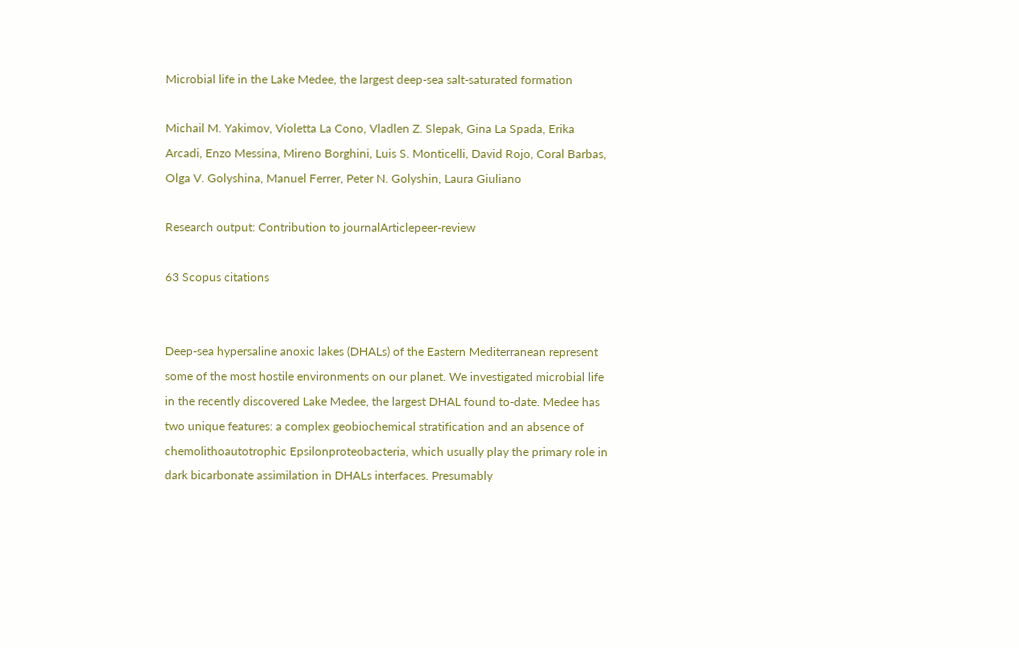Microbial life in the Lake Medee, the largest deep-sea salt-saturated formation

Michail M. Yakimov, Violetta La Cono, Vladlen Z. Slepak, Gina La Spada, Erika Arcadi, Enzo Messina, Mireno Borghini, Luis S. Monticelli, David Rojo, Coral Barbas, Olga V. Golyshina, Manuel Ferrer, Peter N. Golyshin, Laura Giuliano

Research output: Contribution to journalArticlepeer-review

63 Scopus citations


Deep-sea hypersaline anoxic lakes (DHALs) of the Eastern Mediterranean represent some of the most hostile environments on our planet. We investigated microbial life in the recently discovered Lake Medee, the largest DHAL found to-date. Medee has two unique features: a complex geobiochemical stratification and an absence of chemolithoautotrophic Epsilonproteobacteria, which usually play the primary role in dark bicarbonate assimilation in DHALs interfaces. Presumably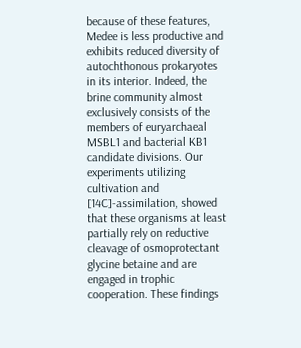because of these features, Medee is less productive and exhibits reduced diversity of autochthonous prokaryotes in its interior. Indeed, the brine community almost exclusively consists of the members of euryarchaeal MSBL1 and bacterial KB1 candidate divisions. Our experiments utilizing cultivation and [14C]-assimilation, showed that these organisms at least partially rely on reductive cleavage of osmoprotectant glycine betaine and are engaged in trophic cooperation. These findings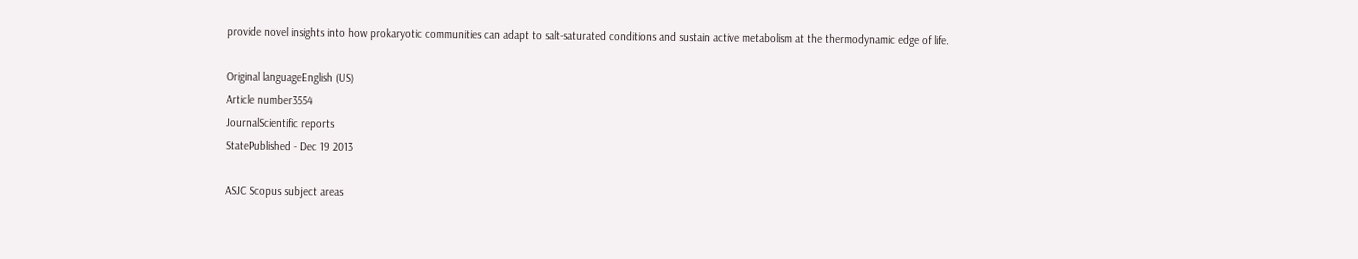provide novel insights into how prokaryotic communities can adapt to salt-saturated conditions and sustain active metabolism at the thermodynamic edge of life.

Original languageEnglish (US)
Article number3554
JournalScientific reports
StatePublished - Dec 19 2013

ASJC Scopus subject areas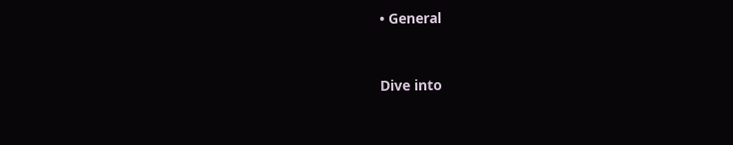• General


Dive into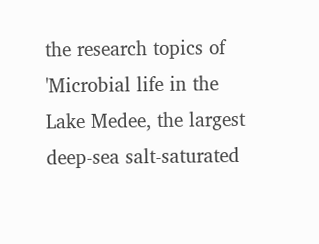the research topics of 'Microbial life in the Lake Medee, the largest deep-sea salt-saturated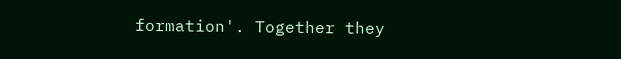formation'. Together they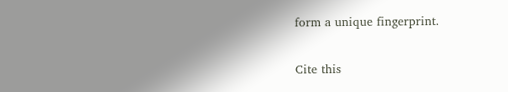form a unique fingerprint.

Cite this